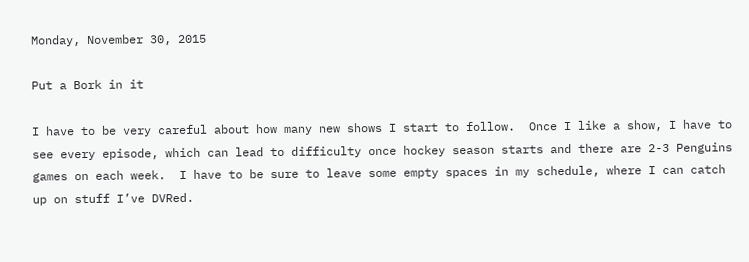Monday, November 30, 2015

Put a Bork in it

I have to be very careful about how many new shows I start to follow.  Once I like a show, I have to see every episode, which can lead to difficulty once hockey season starts and there are 2-3 Penguins games on each week.  I have to be sure to leave some empty spaces in my schedule, where I can catch up on stuff I’ve DVRed.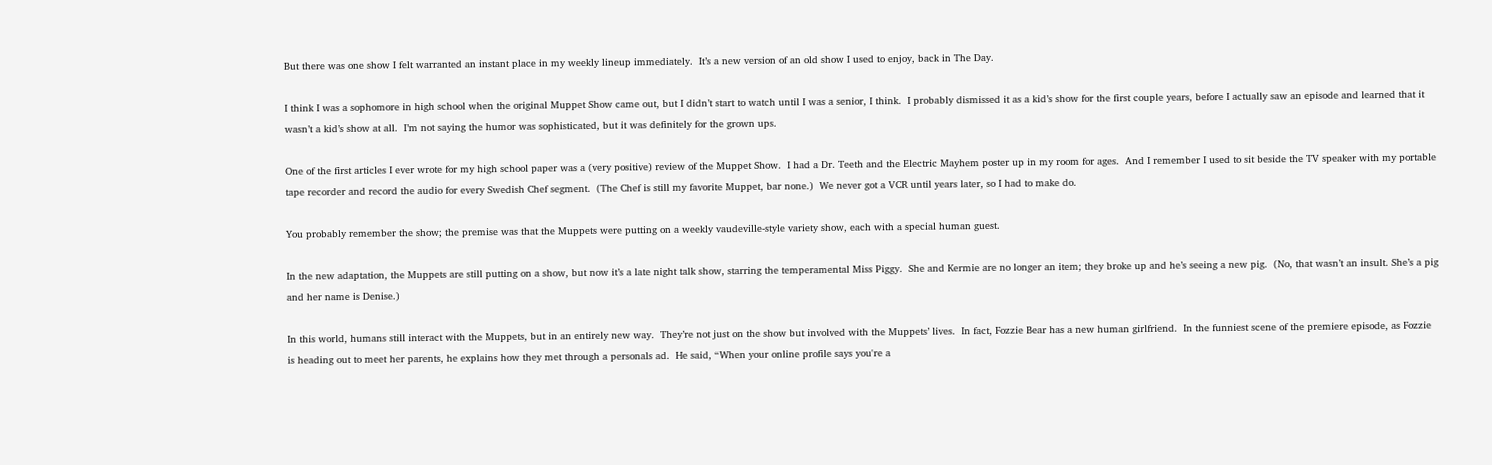But there was one show I felt warranted an instant place in my weekly lineup immediately.  It’s a new version of an old show I used to enjoy, back in The Day.

I think I was a sophomore in high school when the original Muppet Show came out, but I didn’t start to watch until I was a senior, I think.  I probably dismissed it as a kid’s show for the first couple years, before I actually saw an episode and learned that it wasn’t a kid’s show at all.  I’m not saying the humor was sophisticated, but it was definitely for the grown ups.

One of the first articles I ever wrote for my high school paper was a (very positive) review of the Muppet Show.  I had a Dr. Teeth and the Electric Mayhem poster up in my room for ages.  And I remember I used to sit beside the TV speaker with my portable tape recorder and record the audio for every Swedish Chef segment.  (The Chef is still my favorite Muppet, bar none.)  We never got a VCR until years later, so I had to make do.

You probably remember the show; the premise was that the Muppets were putting on a weekly vaudeville-style variety show, each with a special human guest.

In the new adaptation, the Muppets are still putting on a show, but now it’s a late night talk show, starring the temperamental Miss Piggy.  She and Kermie are no longer an item; they broke up and he’s seeing a new pig.  (No, that wasn’t an insult. She’s a pig and her name is Denise.)

In this world, humans still interact with the Muppets, but in an entirely new way.  They’re not just on the show but involved with the Muppets’ lives.  In fact, Fozzie Bear has a new human girlfriend.  In the funniest scene of the premiere episode, as Fozzie is heading out to meet her parents, he explains how they met through a personals ad.  He said, “When your online profile says you're a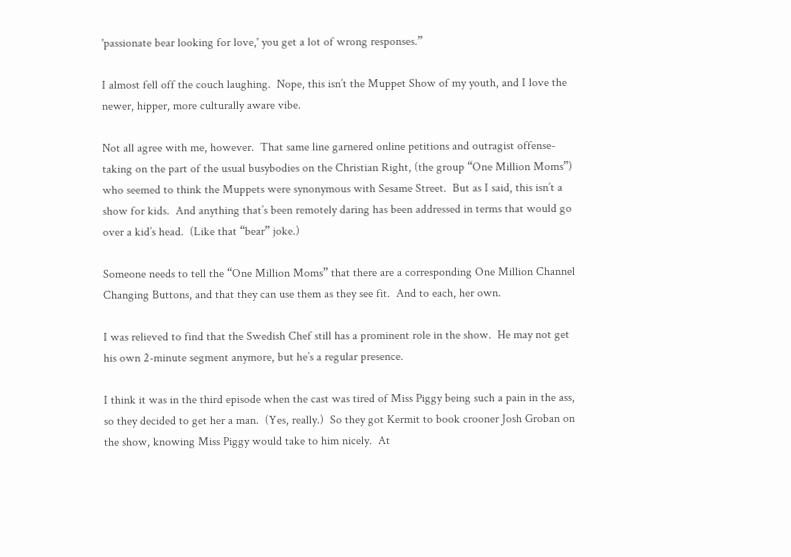'passionate bear looking for love,' you get a lot of wrong responses.”

I almost fell off the couch laughing.  Nope, this isn’t the Muppet Show of my youth, and I love the newer, hipper, more culturally aware vibe.

Not all agree with me, however.  That same line garnered online petitions and outragist offense-taking on the part of the usual busybodies on the Christian Right, (the group “One Million Moms”) who seemed to think the Muppets were synonymous with Sesame Street.  But as I said, this isn’t a show for kids.  And anything that’s been remotely daring has been addressed in terms that would go over a kid’s head.  (Like that “bear” joke.)

Someone needs to tell the “One Million Moms” that there are a corresponding One Million Channel Changing Buttons, and that they can use them as they see fit.  And to each, her own.

I was relieved to find that the Swedish Chef still has a prominent role in the show.  He may not get his own 2-minute segment anymore, but he’s a regular presence.

I think it was in the third episode when the cast was tired of Miss Piggy being such a pain in the ass, so they decided to get her a man.  (Yes, really.)  So they got Kermit to book crooner Josh Groban on the show, knowing Miss Piggy would take to him nicely.  At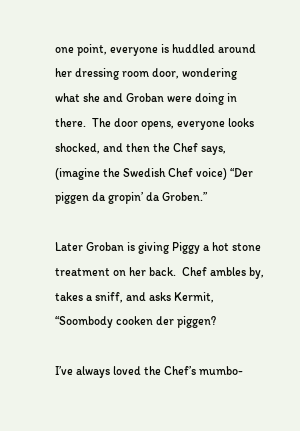one point, everyone is huddled around her dressing room door, wondering what she and Groban were doing in there.  The door opens, everyone looks shocked, and then the Chef says, (imagine the Swedish Chef voice) “Der piggen da gropin’ da Groben.”

Later Groban is giving Piggy a hot stone treatment on her back.  Chef ambles by, takes a sniff, and asks Kermit, “Soombody cooken der piggen?

I’ve always loved the Chef’s mumbo-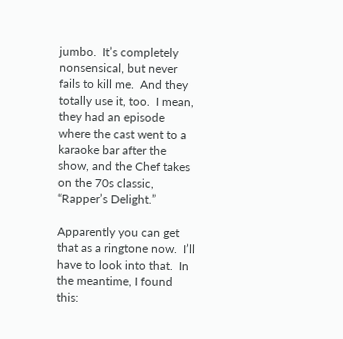jumbo.  It’s completely nonsensical, but never fails to kill me.  And they totally use it, too.  I mean, they had an episode where the cast went to a karaoke bar after the show, and the Chef takes on the 70s classic, “Rapper’s Delight.”

Apparently you can get that as a ringtone now.  I’ll have to look into that.  In the meantime, I found this: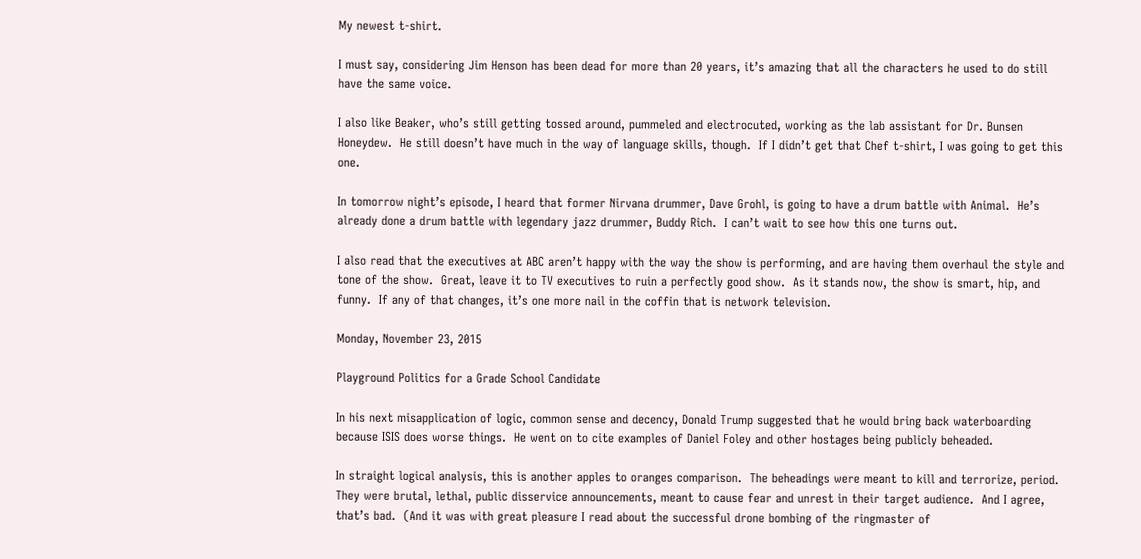My newest t-shirt.

I must say, considering Jim Henson has been dead for more than 20 years, it’s amazing that all the characters he used to do still have the same voice.

I also like Beaker, who’s still getting tossed around, pummeled and electrocuted, working as the lab assistant for Dr. Bunsen Honeydew.  He still doesn’t have much in the way of language skills, though.  If I didn’t get that Chef t-shirt, I was going to get this one.

In tomorrow night’s episode, I heard that former Nirvana drummer, Dave Grohl, is going to have a drum battle with Animal.  He’s already done a drum battle with legendary jazz drummer, Buddy Rich.  I can’t wait to see how this one turns out.

I also read that the executives at ABC aren’t happy with the way the show is performing, and are having them overhaul the style and tone of the show.  Great, leave it to TV executives to ruin a perfectly good show.  As it stands now, the show is smart, hip, and funny.  If any of that changes, it’s one more nail in the coffin that is network television.

Monday, November 23, 2015

Playground Politics for a Grade School Candidate

In his next misapplication of logic, common sense and decency, Donald Trump suggested that he would bring back waterboarding because ISIS does worse things.  He went on to cite examples of Daniel Foley and other hostages being publicly beheaded.

In straight logical analysis, this is another apples to oranges comparison.  The beheadings were meant to kill and terrorize, period.  They were brutal, lethal, public disservice announcements, meant to cause fear and unrest in their target audience.  And I agree, that’s bad.  (And it was with great pleasure I read about the successful drone bombing of the ringmaster of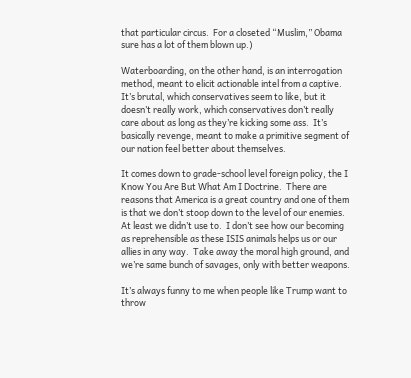that particular circus.  For a closeted “Muslim,” Obama sure has a lot of them blown up.)

Waterboarding, on the other hand, is an interrogation method, meant to elicit actionable intel from a captive.  It’s brutal, which conservatives seem to like, but it doesn’t really work, which conservatives don’t really care about as long as they’re kicking some ass.  It’s basically revenge, meant to make a primitive segment of our nation feel better about themselves.

It comes down to grade-school level foreign policy, the I Know You Are But What Am I Doctrine.  There are reasons that America is a great country and one of them is that we don’t stoop down to the level of our enemies.  At least we didn’t use to.  I don’t see how our becoming as reprehensible as these ISIS animals helps us or our allies in any way.  Take away the moral high ground, and we’re same bunch of savages, only with better weapons.

It’s always funny to me when people like Trump want to throw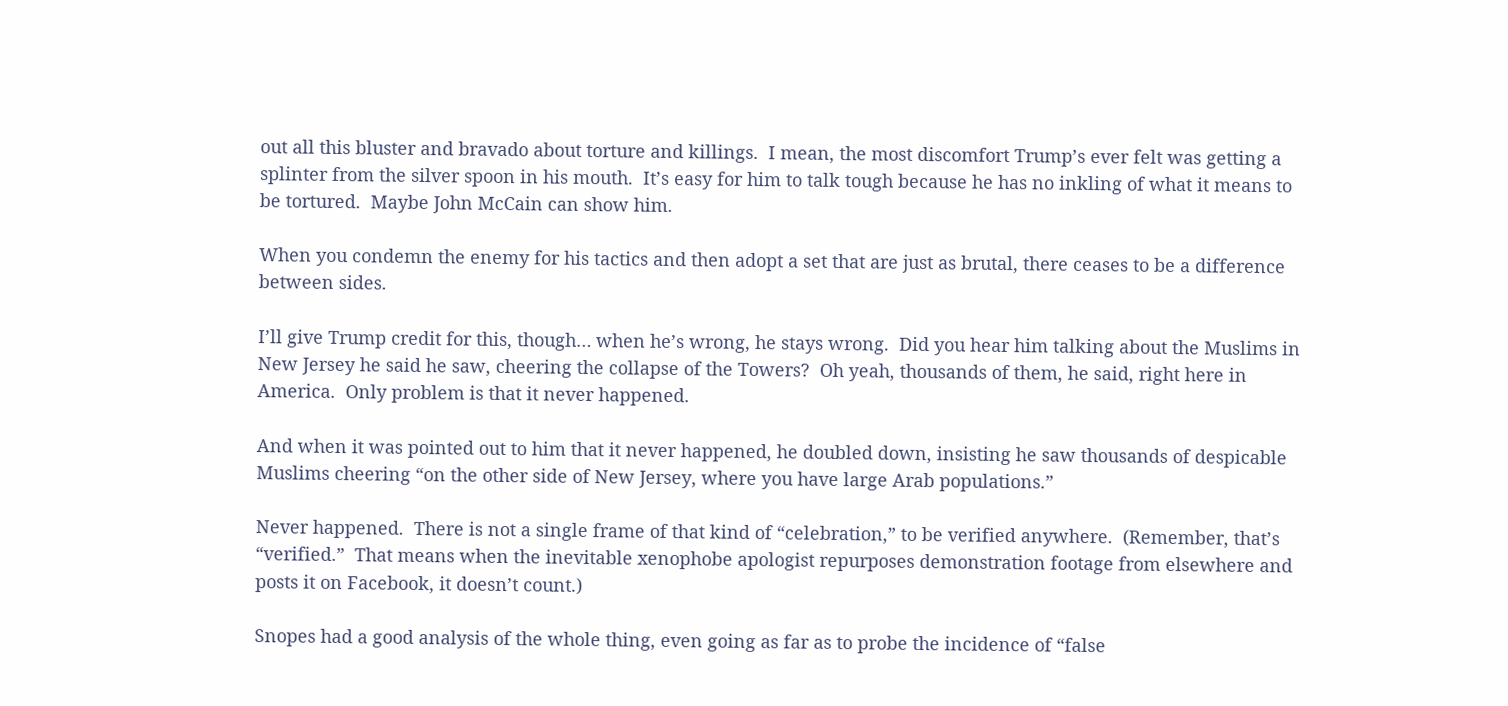out all this bluster and bravado about torture and killings.  I mean, the most discomfort Trump’s ever felt was getting a splinter from the silver spoon in his mouth.  It’s easy for him to talk tough because he has no inkling of what it means to be tortured.  Maybe John McCain can show him.

When you condemn the enemy for his tactics and then adopt a set that are just as brutal, there ceases to be a difference between sides.

I’ll give Trump credit for this, though… when he’s wrong, he stays wrong.  Did you hear him talking about the Muslims in New Jersey he said he saw, cheering the collapse of the Towers?  Oh yeah, thousands of them, he said, right here in America.  Only problem is that it never happened.

And when it was pointed out to him that it never happened, he doubled down, insisting he saw thousands of despicable Muslims cheering “on the other side of New Jersey, where you have large Arab populations.”

Never happened.  There is not a single frame of that kind of “celebration,” to be verified anywhere.  (Remember, that’s “verified.”  That means when the inevitable xenophobe apologist repurposes demonstration footage from elsewhere and posts it on Facebook, it doesn’t count.)

Snopes had a good analysis of the whole thing, even going as far as to probe the incidence of “false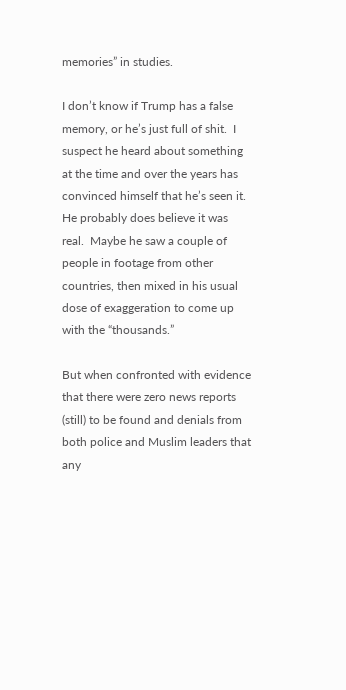memories” in studies.

I don’t know if Trump has a false memory, or he’s just full of shit.  I suspect he heard about something at the time and over the years has convinced himself that he’s seen it.  He probably does believe it was real.  Maybe he saw a couple of people in footage from other countries, then mixed in his usual dose of exaggeration to come up with the “thousands.”

But when confronted with evidence that there were zero news reports (still) to be found and denials from both police and Muslim leaders that any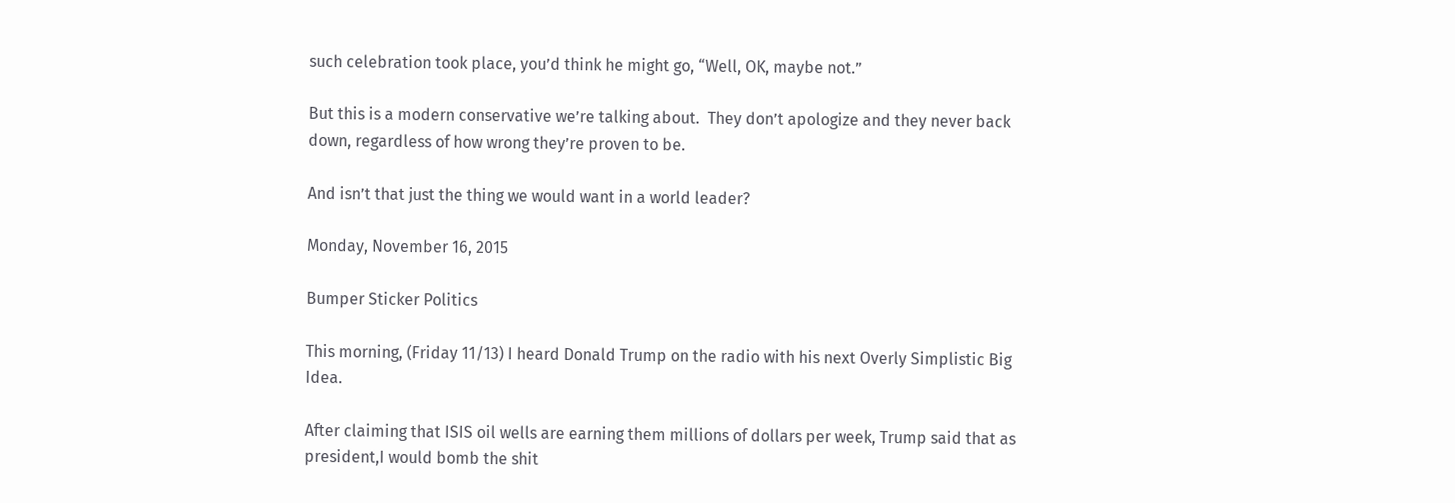such celebration took place, you’d think he might go, “Well, OK, maybe not.”

But this is a modern conservative we’re talking about.  They don’t apologize and they never back down, regardless of how wrong they’re proven to be.

And isn’t that just the thing we would want in a world leader?

Monday, November 16, 2015

Bumper Sticker Politics

This morning, (Friday 11/13) I heard Donald Trump on the radio with his next Overly Simplistic Big Idea.

After claiming that ISIS oil wells are earning them millions of dollars per week, Trump said that as president,I would bomb the shit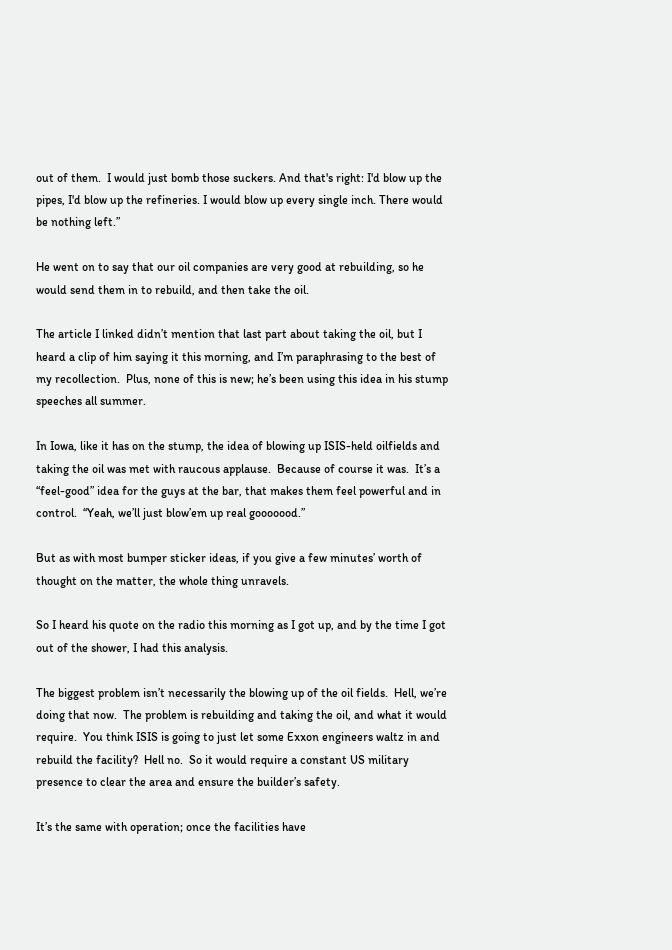out of them.  I would just bomb those suckers. And that's right: I'd blow up the pipes, I'd blow up the refineries. I would blow up every single inch. There would be nothing left.”

He went on to say that our oil companies are very good at rebuilding, so he would send them in to rebuild, and then take the oil.

The article I linked didn’t mention that last part about taking the oil, but I heard a clip of him saying it this morning, and I’m paraphrasing to the best of my recollection.  Plus, none of this is new; he’s been using this idea in his stump speeches all summer.

In Iowa, like it has on the stump, the idea of blowing up ISIS-held oilfields and taking the oil was met with raucous applause.  Because of course it was.  It’s a “feel-good” idea for the guys at the bar, that makes them feel powerful and in control.  “Yeah, we’ll just blow’em up real gooooood.”

But as with most bumper sticker ideas, if you give a few minutes’ worth of thought on the matter, the whole thing unravels.

So I heard his quote on the radio this morning as I got up, and by the time I got out of the shower, I had this analysis.

The biggest problem isn’t necessarily the blowing up of the oil fields.  Hell, we’re doing that now.  The problem is rebuilding and taking the oil, and what it would require.  You think ISIS is going to just let some Exxon engineers waltz in and rebuild the facility?  Hell no.  So it would require a constant US military presence to clear the area and ensure the builder’s safety.

It’s the same with operation; once the facilities have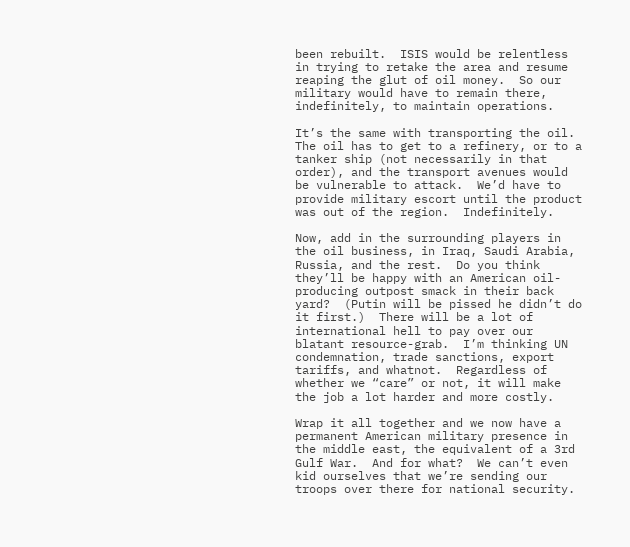been rebuilt.  ISIS would be relentless in trying to retake the area and resume reaping the glut of oil money.  So our military would have to remain there, indefinitely, to maintain operations.

It’s the same with transporting the oil.  The oil has to get to a refinery, or to a tanker ship (not necessarily in that order), and the transport avenues would be vulnerable to attack.  We’d have to provide military escort until the product was out of the region.  Indefinitely.

Now, add in the surrounding players in the oil business, in Iraq, Saudi Arabia, Russia, and the rest.  Do you think they’ll be happy with an American oil-producing outpost smack in their back yard?  (Putin will be pissed he didn’t do it first.)  There will be a lot of international hell to pay over our blatant resource-grab.  I’m thinking UN condemnation, trade sanctions, export tariffs, and whatnot.  Regardless of whether we “care” or not, it will make the job a lot harder and more costly.

Wrap it all together and we now have a permanent American military presence in the middle east, the equivalent of a 3rd Gulf War.  And for what?  We can’t even kid ourselves that we’re sending our troops over there for national security.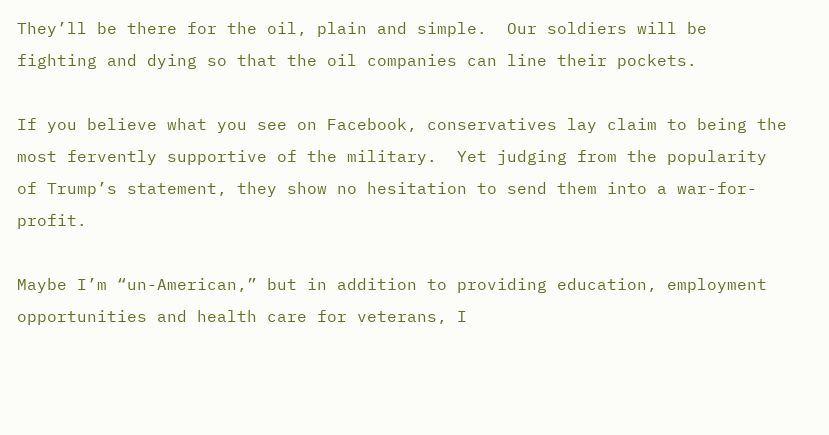They’ll be there for the oil, plain and simple.  Our soldiers will be fighting and dying so that the oil companies can line their pockets.

If you believe what you see on Facebook, conservatives lay claim to being the most fervently supportive of the military.  Yet judging from the popularity of Trump’s statement, they show no hesitation to send them into a war-for-profit.

Maybe I’m “un-American,” but in addition to providing education, employment opportunities and health care for veterans, I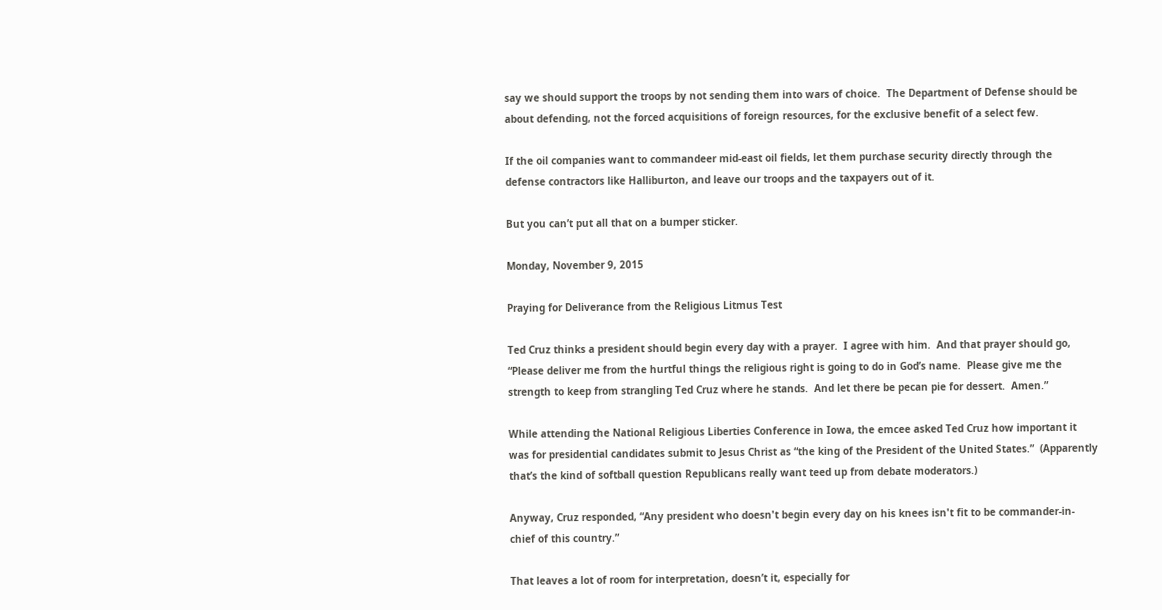say we should support the troops by not sending them into wars of choice.  The Department of Defense should be about defending, not the forced acquisitions of foreign resources, for the exclusive benefit of a select few.

If the oil companies want to commandeer mid-east oil fields, let them purchase security directly through the defense contractors like Halliburton, and leave our troops and the taxpayers out of it.

But you can’t put all that on a bumper sticker.

Monday, November 9, 2015

Praying for Deliverance from the Religious Litmus Test

Ted Cruz thinks a president should begin every day with a prayer.  I agree with him.  And that prayer should go, “Please deliver me from the hurtful things the religious right is going to do in God’s name.  Please give me the strength to keep from strangling Ted Cruz where he stands.  And let there be pecan pie for dessert.  Amen.”

While attending the National Religious Liberties Conference in Iowa, the emcee asked Ted Cruz how important it was for presidential candidates submit to Jesus Christ as “the king of the President of the United States.”  (Apparently that’s the kind of softball question Republicans really want teed up from debate moderators.)

Anyway, Cruz responded, “Any president who doesn't begin every day on his knees isn't fit to be commander-in-chief of this country.”

That leaves a lot of room for interpretation, doesn’t it, especially for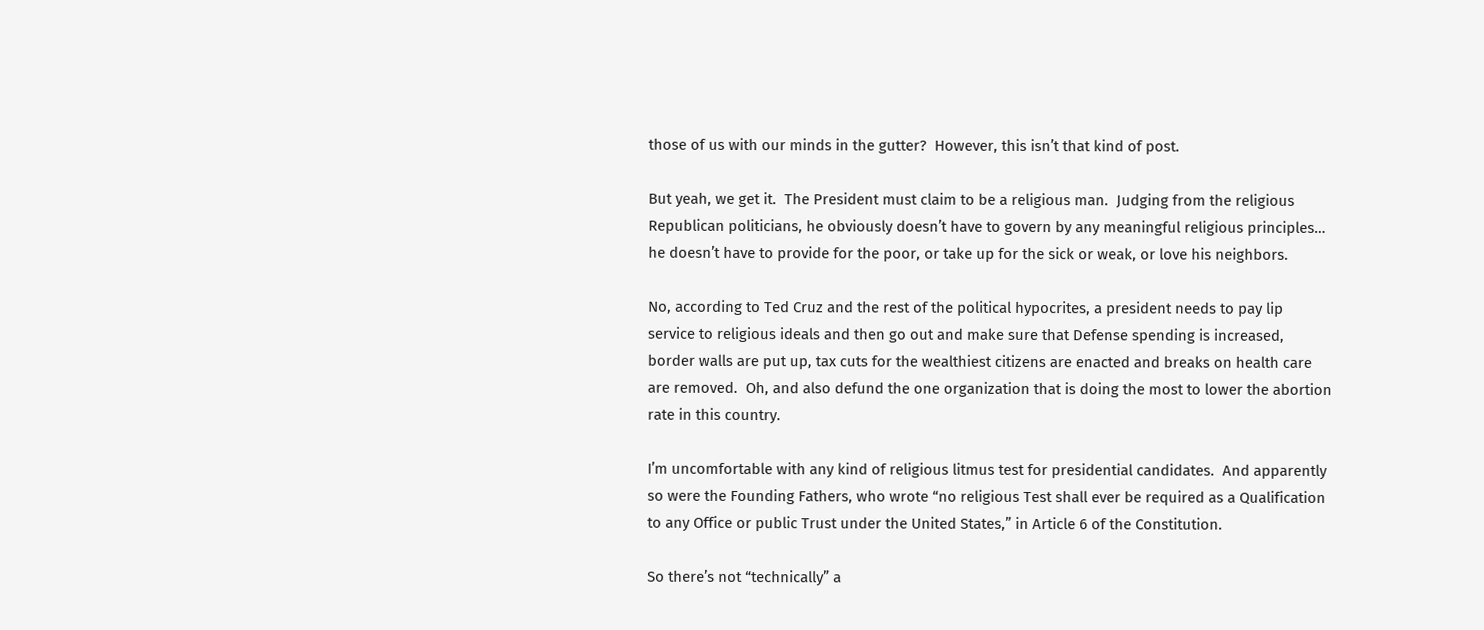those of us with our minds in the gutter?  However, this isn’t that kind of post.

But yeah, we get it.  The President must claim to be a religious man.  Judging from the religious Republican politicians, he obviously doesn’t have to govern by any meaningful religious principles… he doesn’t have to provide for the poor, or take up for the sick or weak, or love his neighbors.

No, according to Ted Cruz and the rest of the political hypocrites, a president needs to pay lip service to religious ideals and then go out and make sure that Defense spending is increased, border walls are put up, tax cuts for the wealthiest citizens are enacted and breaks on health care are removed.  Oh, and also defund the one organization that is doing the most to lower the abortion rate in this country.

I’m uncomfortable with any kind of religious litmus test for presidential candidates.  And apparently so were the Founding Fathers, who wrote “no religious Test shall ever be required as a Qualification to any Office or public Trust under the United States,” in Article 6 of the Constitution.

So there’s not “technically” a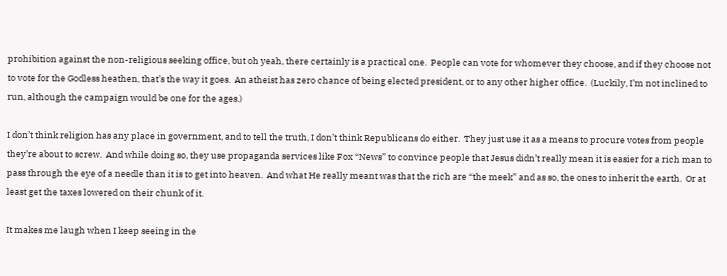prohibition against the non-religious seeking office, but oh yeah, there certainly is a practical one.  People can vote for whomever they choose, and if they choose not to vote for the Godless heathen, that’s the way it goes.  An atheist has zero chance of being elected president, or to any other higher office.  (Luckily, I’m not inclined to run, although the campaign would be one for the ages.)

I don’t think religion has any place in government, and to tell the truth, I don’t think Republicans do either.  They just use it as a means to procure votes from people they’re about to screw.  And while doing so, they use propaganda services like Fox “News” to convince people that Jesus didn’t really mean it is easier for a rich man to pass through the eye of a needle than it is to get into heaven.  And what He really meant was that the rich are “the meek” and as so, the ones to inherit the earth.  Or at least get the taxes lowered on their chunk of it.

It makes me laugh when I keep seeing in the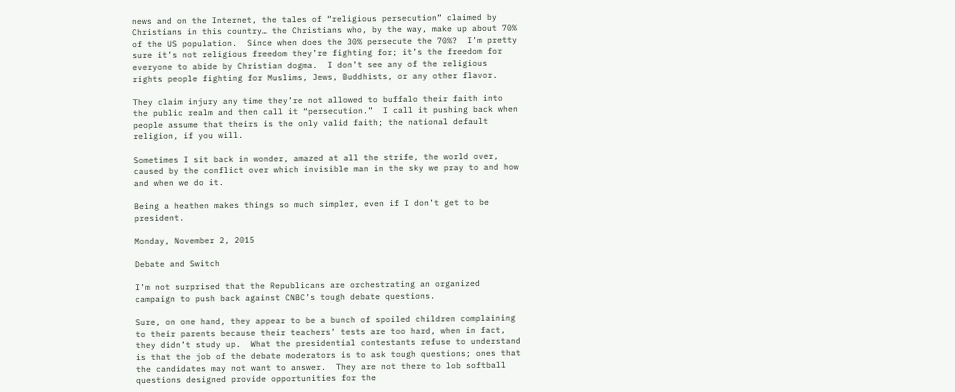news and on the Internet, the tales of “religious persecution” claimed by Christians in this country… the Christians who, by the way, make up about 70% of the US population.  Since when does the 30% persecute the 70%?  I’m pretty sure it’s not religious freedom they’re fighting for; it’s the freedom for everyone to abide by Christian dogma.  I don’t see any of the religious rights people fighting for Muslims, Jews, Buddhists, or any other flavor.

They claim injury any time they’re not allowed to buffalo their faith into the public realm and then call it “persecution.”  I call it pushing back when people assume that theirs is the only valid faith; the national default religion, if you will.

Sometimes I sit back in wonder, amazed at all the strife, the world over, caused by the conflict over which invisible man in the sky we pray to and how and when we do it.

Being a heathen makes things so much simpler, even if I don’t get to be president.

Monday, November 2, 2015

Debate and Switch

I’m not surprised that the Republicans are orchestrating an organized campaign to push back against CNBC’s tough debate questions.

Sure, on one hand, they appear to be a bunch of spoiled children complaining to their parents because their teachers’ tests are too hard, when in fact, they didn’t study up.  What the presidential contestants refuse to understand is that the job of the debate moderators is to ask tough questions; ones that the candidates may not want to answer.  They are not there to lob softball questions designed provide opportunities for the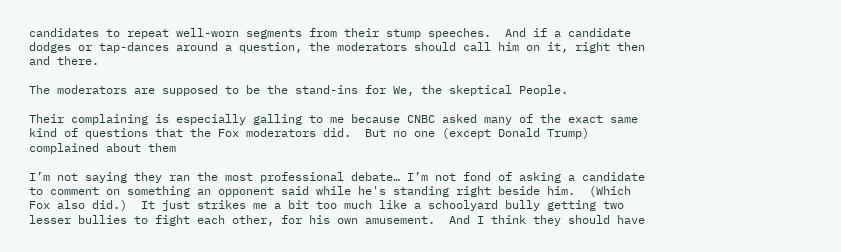candidates to repeat well-worn segments from their stump speeches.  And if a candidate dodges or tap-dances around a question, the moderators should call him on it, right then and there.

The moderators are supposed to be the stand-ins for We, the skeptical People.

Their complaining is especially galling to me because CNBC asked many of the exact same kind of questions that the Fox moderators did.  But no one (except Donald Trump) complained about them

I’m not saying they ran the most professional debate… I’m not fond of asking a candidate to comment on something an opponent said while he's standing right beside him.  (Which Fox also did.)  It just strikes me a bit too much like a schoolyard bully getting two lesser bullies to fight each other, for his own amusement.  And I think they should have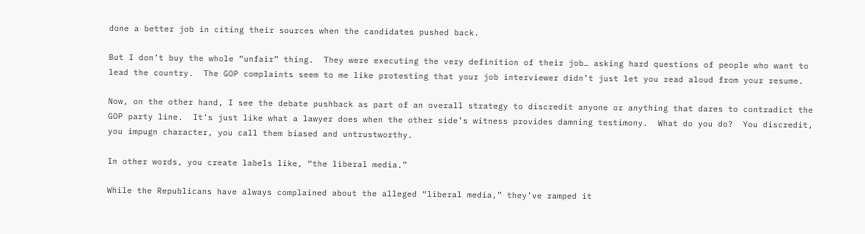done a better job in citing their sources when the candidates pushed back.

But I don’t buy the whole “unfair” thing.  They were executing the very definition of their job… asking hard questions of people who want to lead the country.  The GOP complaints seem to me like protesting that your job interviewer didn’t just let you read aloud from your resume.

Now, on the other hand, I see the debate pushback as part of an overall strategy to discredit anyone or anything that dares to contradict the GOP party line.  It’s just like what a lawyer does when the other side’s witness provides damning testimony.  What do you do?  You discredit, you impugn character, you call them biased and untrustworthy.

In other words, you create labels like, “the liberal media.”

While the Republicans have always complained about the alleged “liberal media,” they’ve ramped it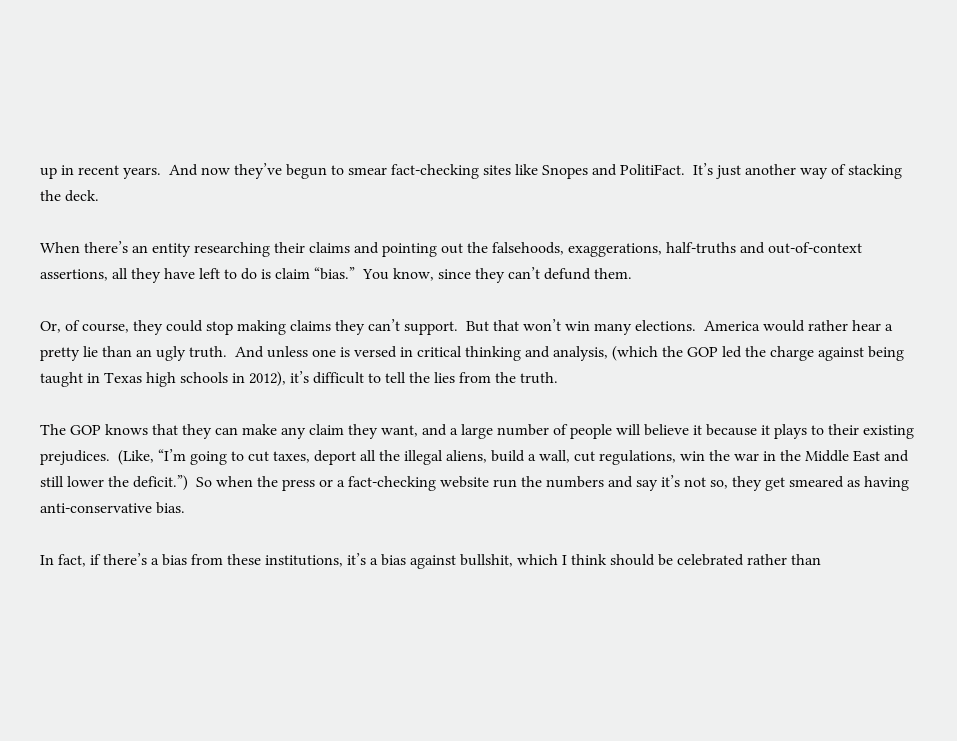up in recent years.  And now they’ve begun to smear fact-checking sites like Snopes and PolitiFact.  It’s just another way of stacking the deck.

When there’s an entity researching their claims and pointing out the falsehoods, exaggerations, half-truths and out-of-context assertions, all they have left to do is claim “bias.”  You know, since they can’t defund them.

Or, of course, they could stop making claims they can’t support.  But that won’t win many elections.  America would rather hear a pretty lie than an ugly truth.  And unless one is versed in critical thinking and analysis, (which the GOP led the charge against being taught in Texas high schools in 2012), it’s difficult to tell the lies from the truth.

The GOP knows that they can make any claim they want, and a large number of people will believe it because it plays to their existing prejudices.  (Like, “I’m going to cut taxes, deport all the illegal aliens, build a wall, cut regulations, win the war in the Middle East and still lower the deficit.”)  So when the press or a fact-checking website run the numbers and say it’s not so, they get smeared as having anti-conservative bias.

In fact, if there’s a bias from these institutions, it’s a bias against bullshit, which I think should be celebrated rather than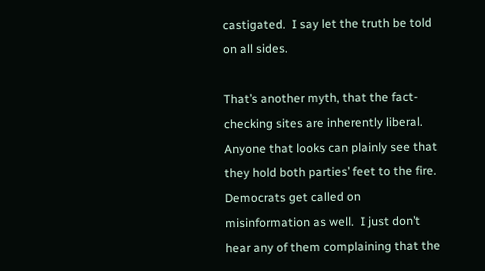castigated.  I say let the truth be told on all sides.

That’s another myth, that the fact-checking sites are inherently liberal.  Anyone that looks can plainly see that they hold both parties’ feet to the fire.  Democrats get called on misinformation as well.  I just don’t hear any of them complaining that the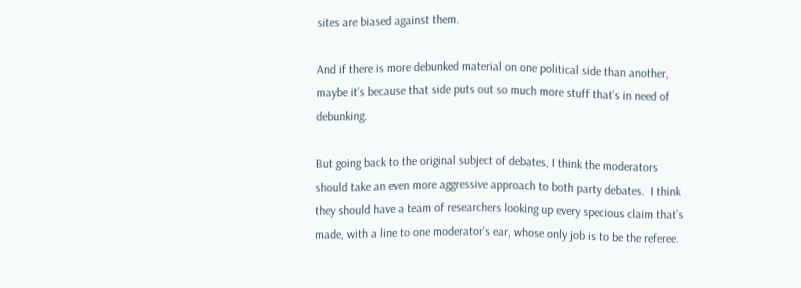sites are biased against them.

And if there is more debunked material on one political side than another, maybe it’s because that side puts out so much more stuff that’s in need of debunking.

But going back to the original subject of debates, I think the moderators should take an even more aggressive approach to both party debates.  I think they should have a team of researchers looking up every specious claim that’s made, with a line to one moderator’s ear, whose only job is to be the referee.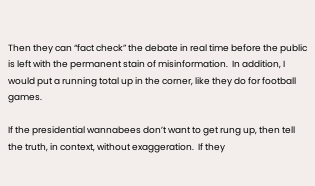Then they can “fact check” the debate in real time before the public is left with the permanent stain of misinformation.  In addition, I would put a running total up in the corner, like they do for football games.

If the presidential wannabees don’t want to get rung up, then tell the truth, in context, without exaggeration.  If they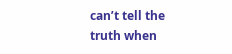can’t tell the truth when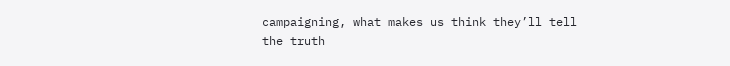campaigning, what makes us think they’ll tell the truth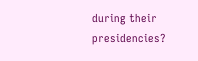during their presidencies?